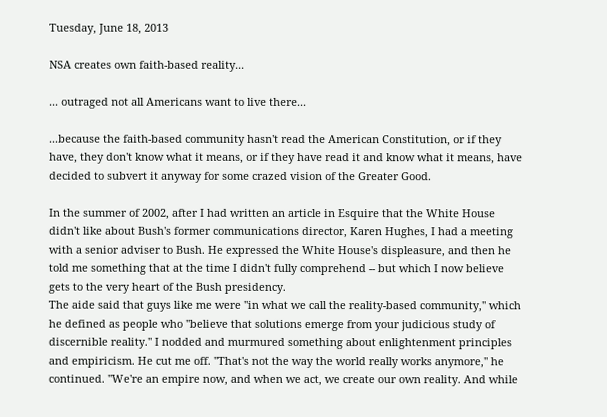Tuesday, June 18, 2013

NSA creates own faith-based reality...

... outraged not all Americans want to live there...

...because the faith-based community hasn't read the American Constitution, or if they have, they don't know what it means, or if they have read it and know what it means, have decided to subvert it anyway for some crazed vision of the Greater Good.

In the summer of 2002, after I had written an article in Esquire that the White House didn't like about Bush's former communications director, Karen Hughes, I had a meeting with a senior adviser to Bush. He expressed the White House's displeasure, and then he told me something that at the time I didn't fully comprehend -- but which I now believe gets to the very heart of the Bush presidency.
The aide said that guys like me were ''in what we call the reality-based community,'' which he defined as people who ''believe that solutions emerge from your judicious study of discernible reality.'' I nodded and murmured something about enlightenment principles and empiricism. He cut me off. ''That's not the way the world really works anymore,'' he continued. ''We're an empire now, and when we act, we create our own reality. And while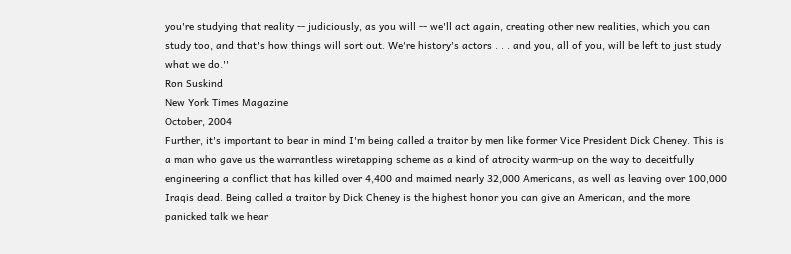you're studying that reality -- judiciously, as you will -- we'll act again, creating other new realities, which you can study too, and that's how things will sort out. We're history's actors . . . and you, all of you, will be left to just study what we do.''
Ron Suskind
New York Times Magazine
October, 2004
Further, it's important to bear in mind I'm being called a traitor by men like former Vice President Dick Cheney. This is a man who gave us the warrantless wiretapping scheme as a kind of atrocity warm-up on the way to deceitfully engineering a conflict that has killed over 4,400 and maimed nearly 32,000 Americans, as well as leaving over 100,000 Iraqis dead. Being called a traitor by Dick Cheney is the highest honor you can give an American, and the more panicked talk we hear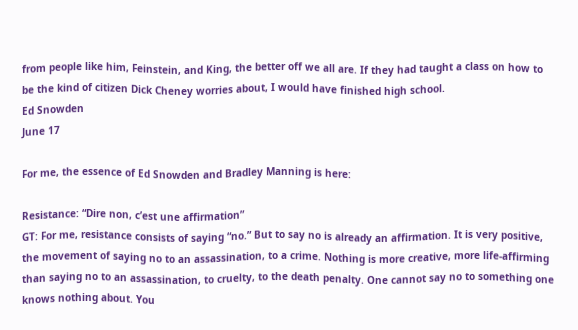from people like him, Feinstein, and King, the better off we all are. If they had taught a class on how to be the kind of citizen Dick Cheney worries about, I would have finished high school.
Ed Snowden
June 17

For me, the essence of Ed Snowden and Bradley Manning is here:

Resistance: “Dire non, c’est une affirmation”
GT: For me, resistance consists of saying “no.” But to say no is already an affirmation. It is very positive, the movement of saying no to an assassination, to a crime. Nothing is more creative, more life-affirming than saying no to an assassination, to cruelty, to the death penalty. One cannot say no to something one knows nothing about. You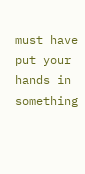must have put your hands in something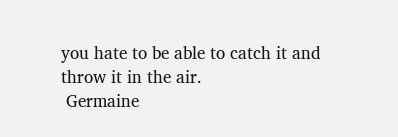you hate to be able to catch it and throw it in the air.
 Germaine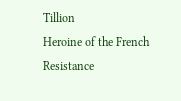Tillion
Heroine of the French Resistance